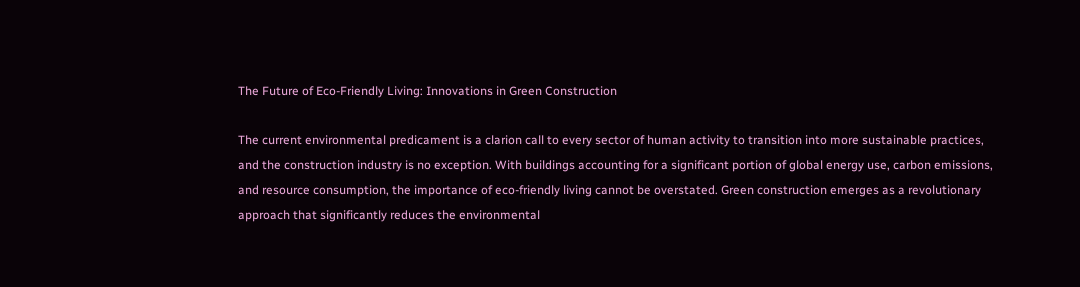The Future of Eco-Friendly Living: Innovations in Green Construction

The current environmental predicament is a clarion call to every sector of human activity to transition into more sustainable practices, and the construction industry is no exception. With buildings accounting for a significant portion of global energy use, carbon emissions, and resource consumption, the importance of eco-friendly living cannot be overstated. Green construction emerges as a revolutionary approach that significantly reduces the environmental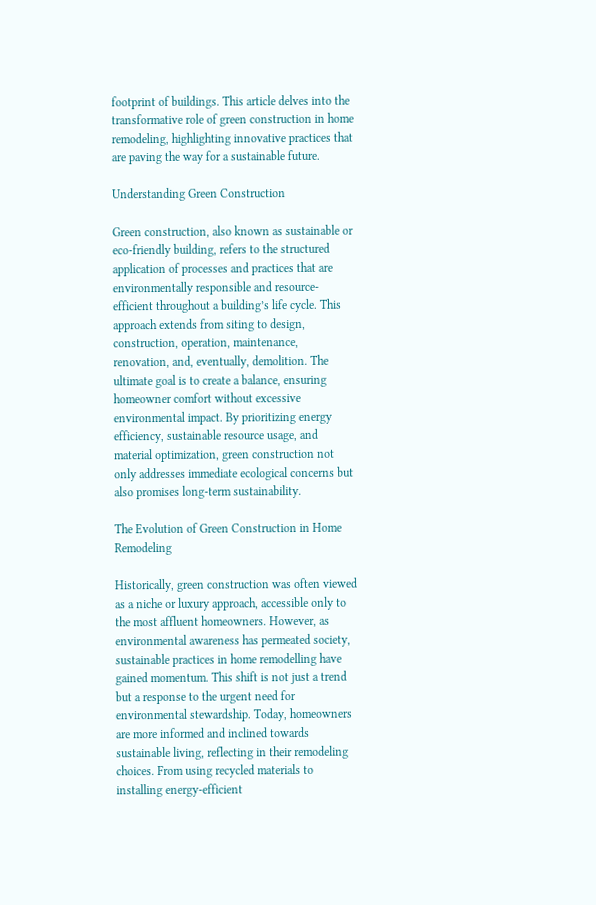footprint of buildings. This article delves into the transformative role of green construction in home remodeling, highlighting innovative practices that are paving the way for a sustainable future.

Understanding Green Construction

Green construction, also known as sustainable or eco-friendly building, refers to the structured application of processes and practices that are environmentally responsible and resource-efficient throughout a building’s life cycle. This approach extends from siting to design, construction, operation, maintenance, renovation, and, eventually, demolition. The ultimate goal is to create a balance, ensuring homeowner comfort without excessive environmental impact. By prioritizing energy efficiency, sustainable resource usage, and material optimization, green construction not only addresses immediate ecological concerns but also promises long-term sustainability.

The Evolution of Green Construction in Home Remodeling

Historically, green construction was often viewed as a niche or luxury approach, accessible only to the most affluent homeowners. However, as environmental awareness has permeated society, sustainable practices in home remodelling have gained momentum. This shift is not just a trend but a response to the urgent need for environmental stewardship. Today, homeowners are more informed and inclined towards sustainable living, reflecting in their remodeling choices. From using recycled materials to installing energy-efficient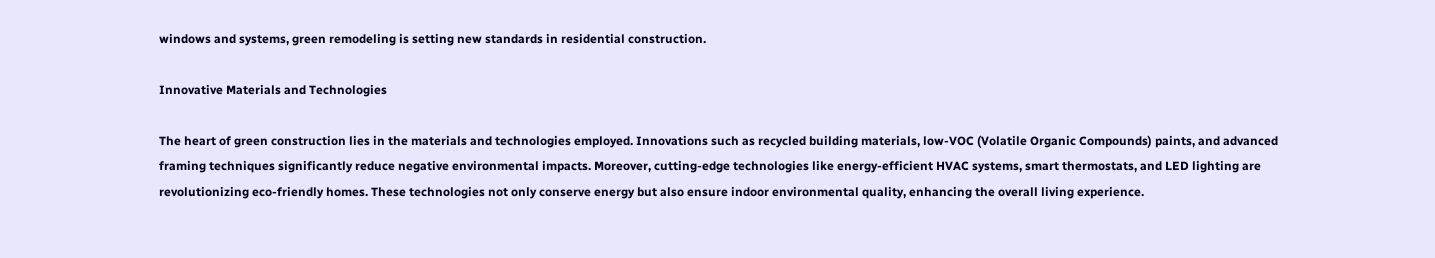windows and systems, green remodeling is setting new standards in residential construction.

Innovative Materials and Technologies

The heart of green construction lies in the materials and technologies employed. Innovations such as recycled building materials, low-VOC (Volatile Organic Compounds) paints, and advanced framing techniques significantly reduce negative environmental impacts. Moreover, cutting-edge technologies like energy-efficient HVAC systems, smart thermostats, and LED lighting are revolutionizing eco-friendly homes. These technologies not only conserve energy but also ensure indoor environmental quality, enhancing the overall living experience.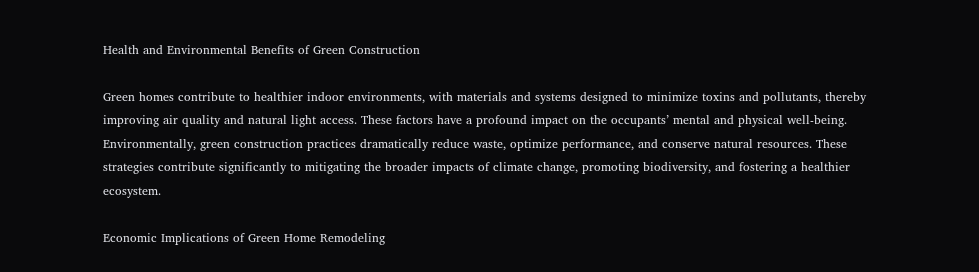Health and Environmental Benefits of Green Construction

Green homes contribute to healthier indoor environments, with materials and systems designed to minimize toxins and pollutants, thereby improving air quality and natural light access. These factors have a profound impact on the occupants’ mental and physical well-being. Environmentally, green construction practices dramatically reduce waste, optimize performance, and conserve natural resources. These strategies contribute significantly to mitigating the broader impacts of climate change, promoting biodiversity, and fostering a healthier ecosystem.

Economic Implications of Green Home Remodeling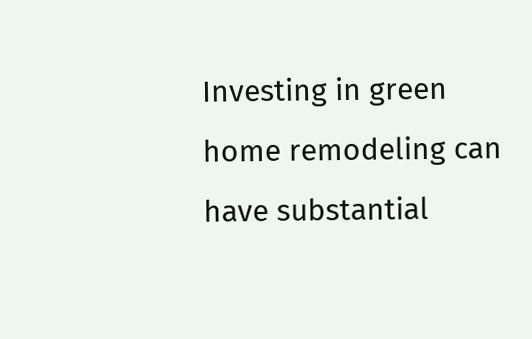Investing in green home remodeling can have substantial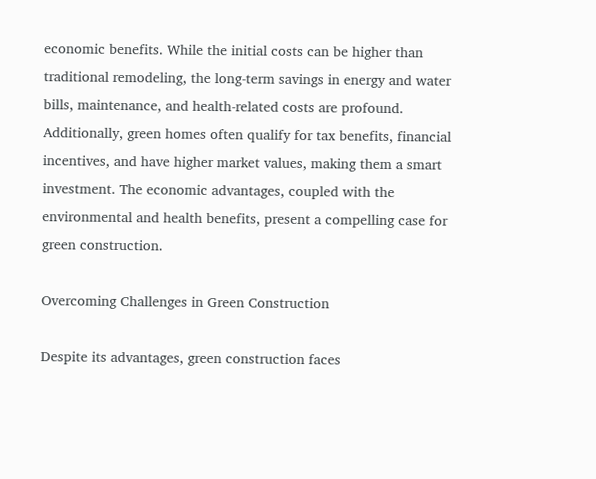economic benefits. While the initial costs can be higher than traditional remodeling, the long-term savings in energy and water bills, maintenance, and health-related costs are profound. Additionally, green homes often qualify for tax benefits, financial incentives, and have higher market values, making them a smart investment. The economic advantages, coupled with the environmental and health benefits, present a compelling case for green construction.

Overcoming Challenges in Green Construction

Despite its advantages, green construction faces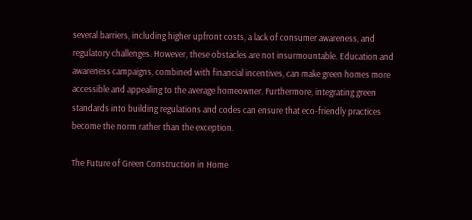several barriers, including higher upfront costs, a lack of consumer awareness, and regulatory challenges. However, these obstacles are not insurmountable. Education and awareness campaigns, combined with financial incentives, can make green homes more accessible and appealing to the average homeowner. Furthermore, integrating green standards into building regulations and codes can ensure that eco-friendly practices become the norm rather than the exception.

The Future of Green Construction in Home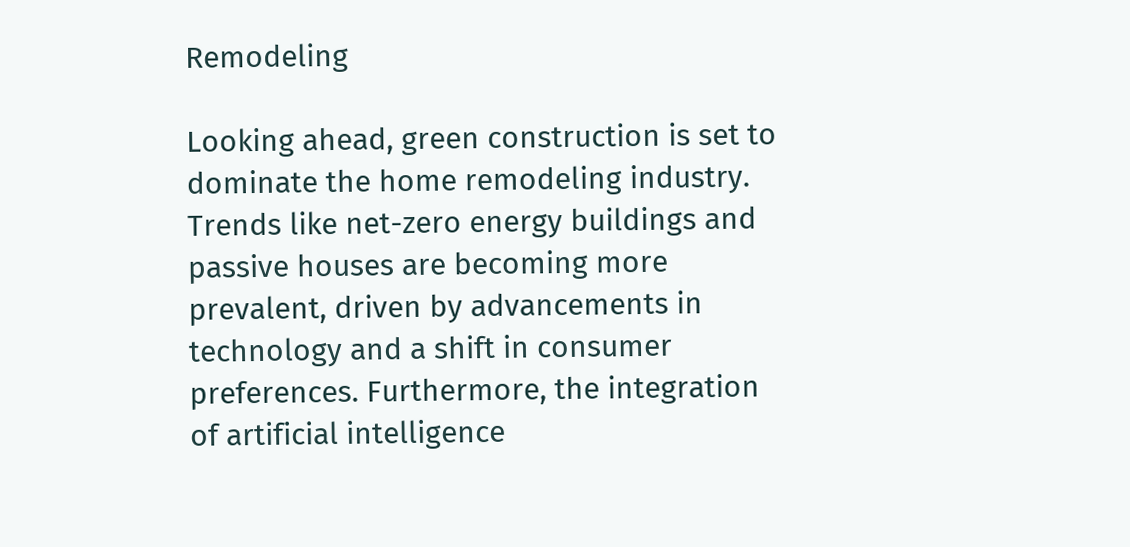Remodeling

Looking ahead, green construction is set to dominate the home remodeling industry. Trends like net-zero energy buildings and passive houses are becoming more prevalent, driven by advancements in technology and a shift in consumer preferences. Furthermore, the integration of artificial intelligence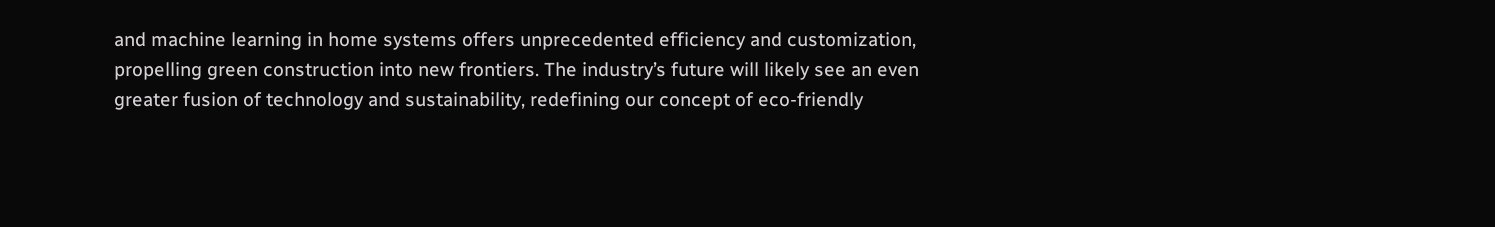and machine learning in home systems offers unprecedented efficiency and customization, propelling green construction into new frontiers. The industry’s future will likely see an even greater fusion of technology and sustainability, redefining our concept of eco-friendly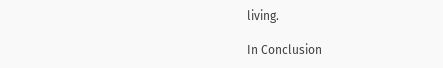living.

In Conclusion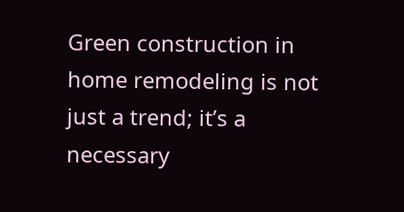Green construction in home remodeling is not just a trend; it’s a necessary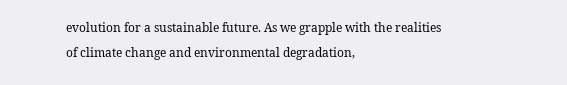evolution for a sustainable future. As we grapple with the realities of climate change and environmental degradation,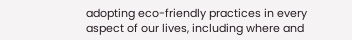adopting eco-friendly practices in every aspect of our lives, including where and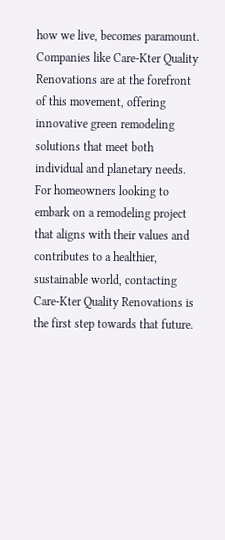how we live, becomes paramount. Companies like Care-Kter Quality Renovations are at the forefront of this movement, offering innovative green remodeling solutions that meet both individual and planetary needs. For homeowners looking to embark on a remodeling project that aligns with their values and contributes to a healthier, sustainable world, contacting Care-Kter Quality Renovations is the first step towards that future.